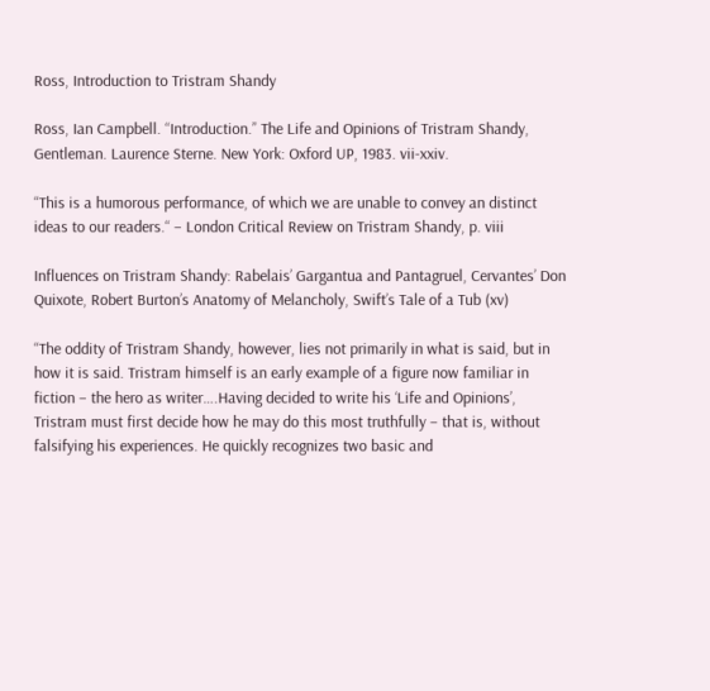Ross, Introduction to Tristram Shandy

Ross, Ian Campbell. “Introduction.” The Life and Opinions of Tristram Shandy, Gentleman. Laurence Sterne. New York: Oxford UP, 1983. vii-xxiv.

“This is a humorous performance, of which we are unable to convey an distinct ideas to our readers.“ – London Critical Review on Tristram Shandy, p. viii

Influences on Tristram Shandy: Rabelais’ Gargantua and Pantagruel, Cervantes’ Don Quixote, Robert Burton’s Anatomy of Melancholy, Swift’s Tale of a Tub (xv)

“The oddity of Tristram Shandy, however, lies not primarily in what is said, but in how it is said. Tristram himself is an early example of a figure now familiar in fiction – the hero as writer….Having decided to write his ‘Life and Opinions’, Tristram must first decide how he may do this most truthfully – that is, without falsifying his experiences. He quickly recognizes two basic and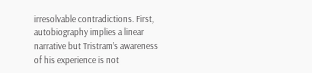irresolvable contradictions. First, autobiography implies a linear narrative but Tristram’s awareness of his experience is not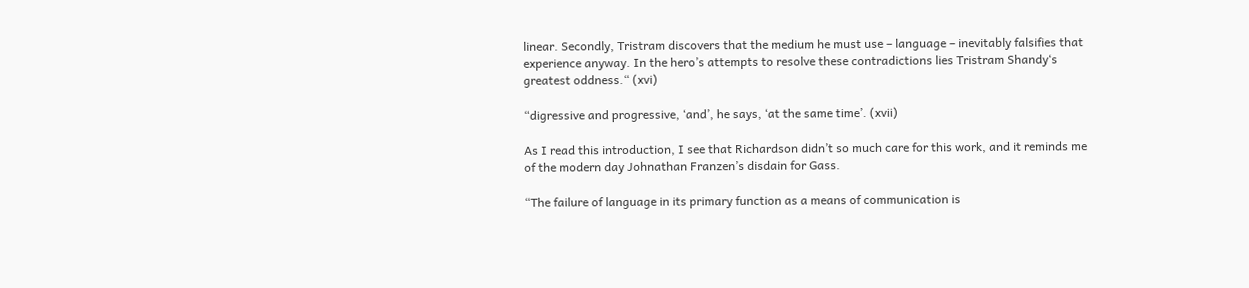linear. Secondly, Tristram discovers that the medium he must use – language – inevitably falsifies that experience anyway. In the hero’s attempts to resolve these contradictions lies Tristram Shandy‘s greatest oddness.“ (xvi)

“digressive and progressive, ‘and’, he says, ‘at the same time’. (xvii)

As I read this introduction, I see that Richardson didn’t so much care for this work, and it reminds me of the modern day Johnathan Franzen’s disdain for Gass.

“The failure of language in its primary function as a means of communication is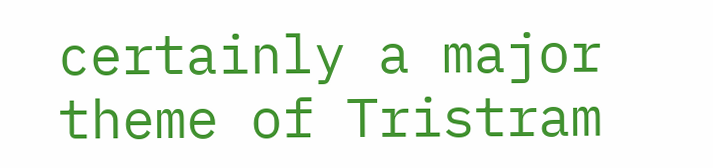certainly a major theme of Tristram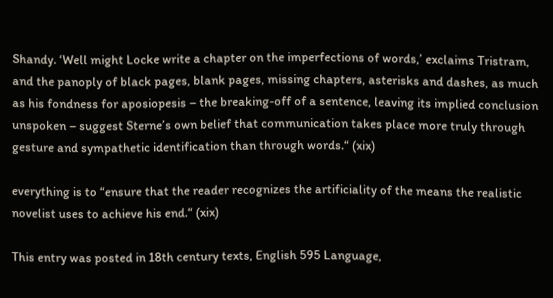Shandy. ‘Well might Locke write a chapter on the imperfections of words,’ exclaims Tristram, and the panoply of black pages, blank pages, missing chapters, asterisks and dashes, as much as his fondness for aposiopesis – the breaking-off of a sentence, leaving its implied conclusion unspoken – suggest Sterne’s own belief that communication takes place more truly through gesture and sympathetic identification than through words.“ (xix)

everything is to “ensure that the reader recognizes the artificiality of the means the realistic novelist uses to achieve his end.“ (xix)

This entry was posted in 18th century texts, English 595 Language,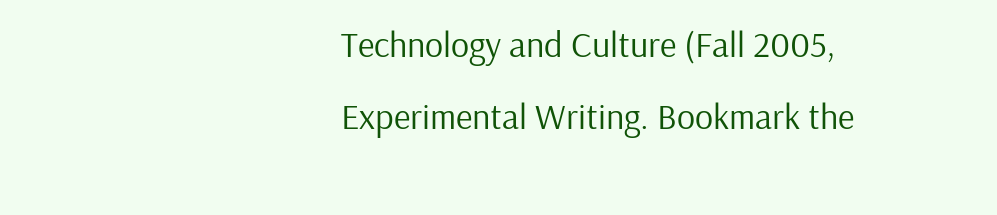Technology and Culture (Fall 2005, Experimental Writing. Bookmark the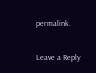permalink.

Leave a Reply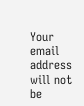Your email address will not be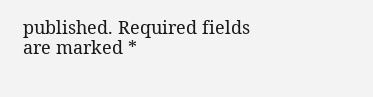published. Required fields are marked *